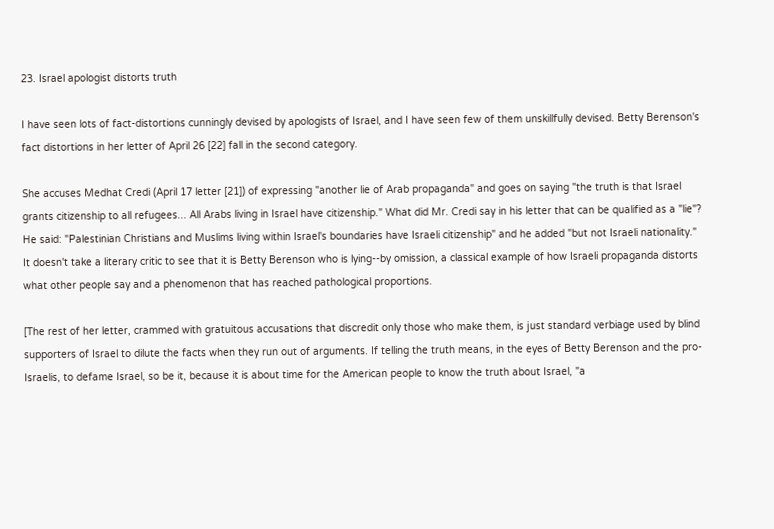23. Israel apologist distorts truth

I have seen lots of fact-distortions cunningly devised by apologists of Israel, and I have seen few of them unskillfully devised. Betty Berenson's fact distortions in her letter of April 26 [22] fall in the second category.

She accuses Medhat Credi (April 17 letter [21]) of expressing "another lie of Arab propaganda" and goes on saying "the truth is that Israel grants citizenship to all refugees... All Arabs living in Israel have citizenship." What did Mr. Credi say in his letter that can be qualified as a "lie"? He said: "Palestinian Christians and Muslims living within Israel's boundaries have Israeli citizenship" and he added "but not Israeli nationality." It doesn't take a literary critic to see that it is Betty Berenson who is lying--by omission, a classical example of how Israeli propaganda distorts what other people say and a phenomenon that has reached pathological proportions.

[The rest of her letter, crammed with gratuitous accusations that discredit only those who make them, is just standard verbiage used by blind supporters of Israel to dilute the facts when they run out of arguments. If telling the truth means, in the eyes of Betty Berenson and the pro-Israelis, to defame Israel, so be it, because it is about time for the American people to know the truth about Israel, "a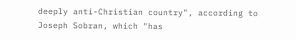deeply anti-Christian country", according to Joseph Sobran, which "has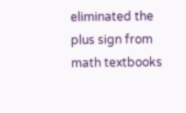eliminated the plus sign from math textbooks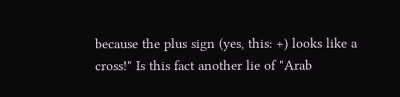because the plus sign (yes, this: +) looks like a cross!" Is this fact another lie of "Arab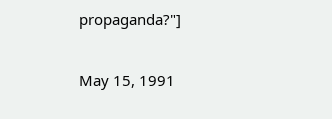propaganda?"]

May 15, 1991